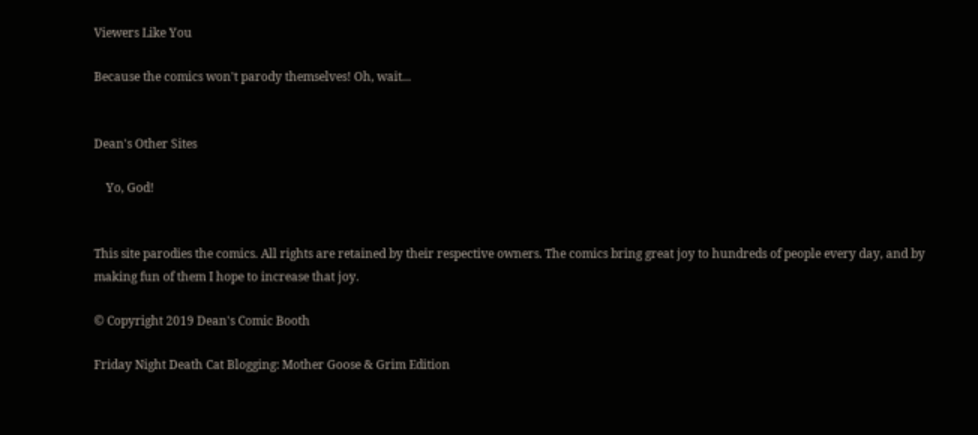Viewers Like You

Because the comics won't parody themselves! Oh, wait...


Dean's Other Sites

    Yo, God!


This site parodies the comics. All rights are retained by their respective owners. The comics bring great joy to hundreds of people every day, and by making fun of them I hope to increase that joy.

© Copyright 2019 Dean's Comic Booth

Friday Night Death Cat Blogging: Mother Goose & Grim Edition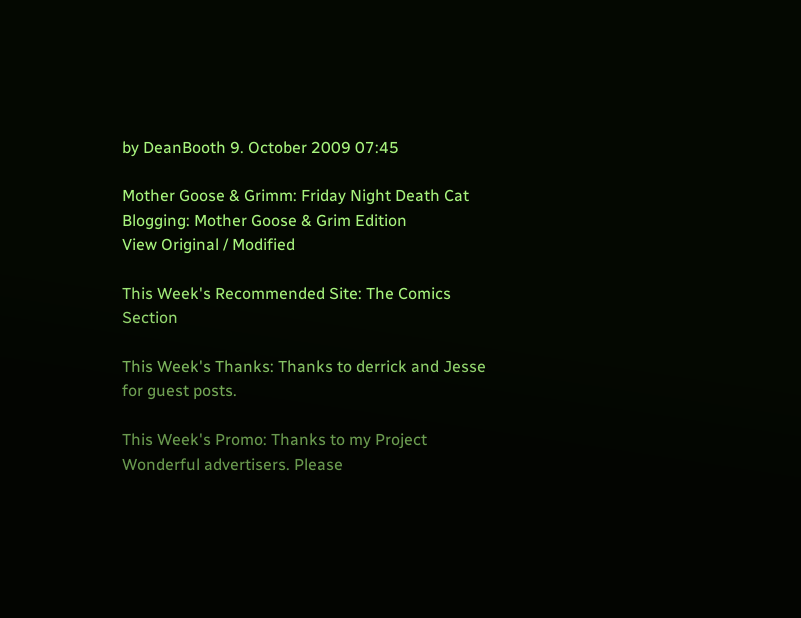by DeanBooth 9. October 2009 07:45

Mother Goose & Grimm: Friday Night Death Cat Blogging: Mother Goose & Grim Edition
View Original / Modified

This Week's Recommended Site: The Comics Section

This Week's Thanks: Thanks to derrick and Jesse for guest posts.

This Week's Promo: Thanks to my Project Wonderful advertisers. Please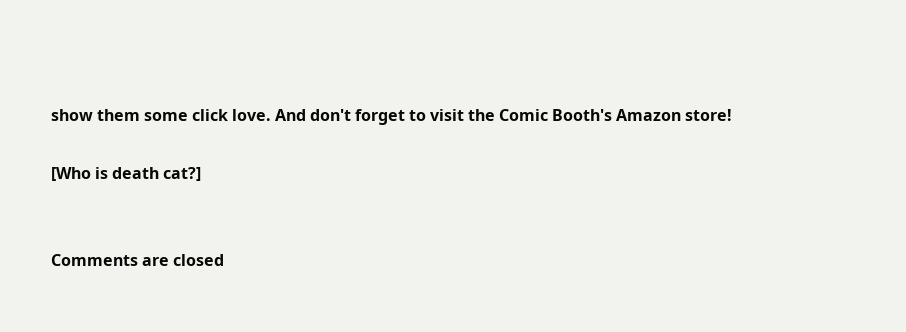show them some click love. And don't forget to visit the Comic Booth's Amazon store!

[Who is death cat?]


Comments are closed